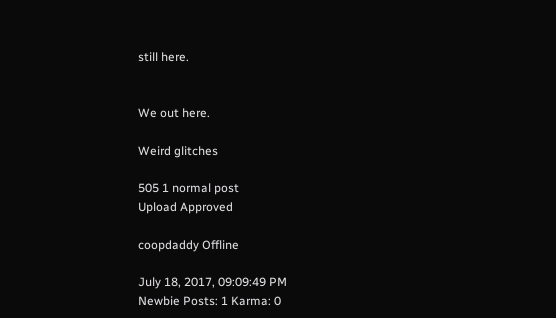still here.


We out here.

Weird glitches

505 1 normal post
Upload Approved

coopdaddy Offline

July 18, 2017, 09:09:49 PM
Newbie Posts: 1 Karma: 0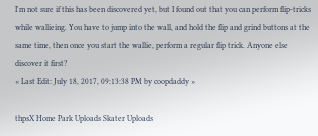I'm not sure if this has been discovered yet, but I found out that you can perform flip-tricks while wallieing. You have to jump into the wall, and hold the flip and grind buttons at the same time, then once you start the wallie, perform a regular flip trick. Anyone else discover it first?
« Last Edit: July 18, 2017, 09:13:38 PM by coopdaddy »

thpsX Home Park Uploads Skater Uploads